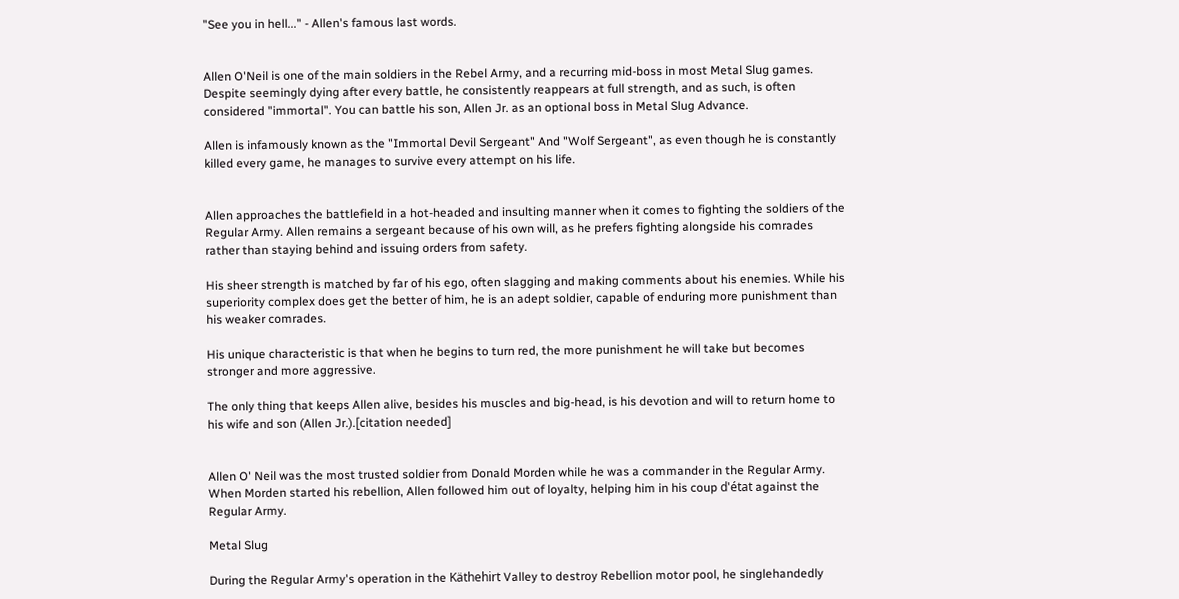"See you in hell..." - Allen's famous last words.


Allen O'Neil is one of the main soldiers in the Rebel Army, and a recurring mid-boss in most Metal Slug games. Despite seemingly dying after every battle, he consistently reappears at full strength, and as such, is often considered "immortal". You can battle his son, Allen Jr. as an optional boss in Metal Slug Advance.

Allen is infamously known as the "Immortal Devil Sergeant" And "Wolf Sergeant", as even though he is constantly killed every game, he manages to survive every attempt on his life.


Allen approaches the battlefield in a hot-headed and insulting manner when it comes to fighting the soldiers of the Regular Army. Allen remains a sergeant because of his own will, as he prefers fighting alongside his comrades rather than staying behind and issuing orders from safety.

His sheer strength is matched by far of his ego, often slagging and making comments about his enemies. While his superiority complex does get the better of him, he is an adept soldier, capable of enduring more punishment than his weaker comrades.

His unique characteristic is that when he begins to turn red, the more punishment he will take but becomes stronger and more aggressive.

The only thing that keeps Allen alive, besides his muscles and big-head, is his devotion and will to return home to his wife and son (Allen Jr.).[citation needed]


Allen O' Neil was the most trusted soldier from Donald Morden while he was a commander in the Regular Army. When Morden started his rebellion, Allen followed him out of loyalty, helping him in his coup d'état against the Regular Army.

Metal Slug

During the Regular Army's operation in the Käthehirt Valley to destroy Rebellion motor pool, he singlehandedly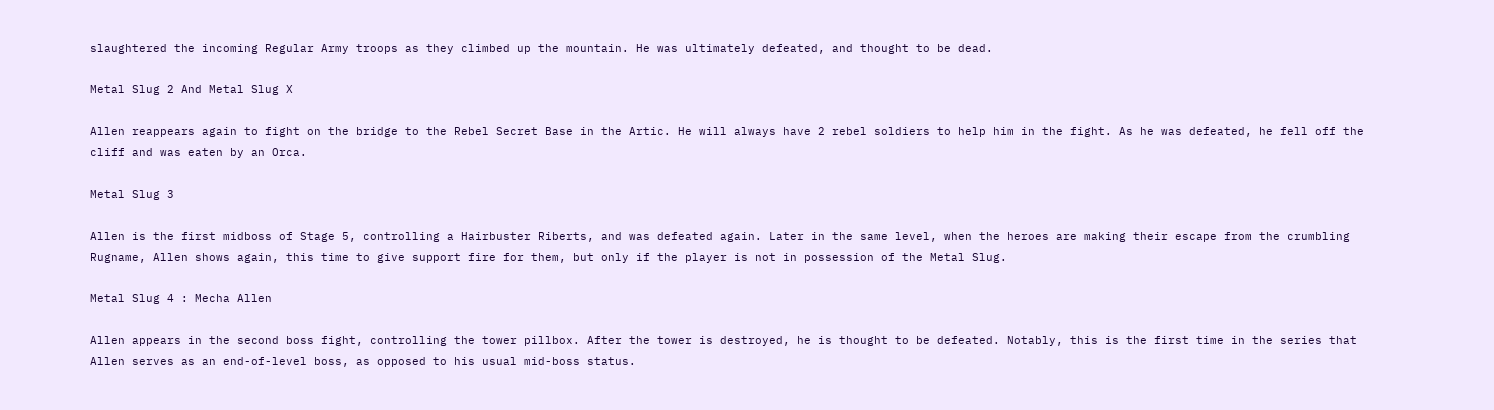slaughtered the incoming Regular Army troops as they climbed up the mountain. He was ultimately defeated, and thought to be dead.

Metal Slug 2 And Metal Slug X

Allen reappears again to fight on the bridge to the Rebel Secret Base in the Artic. He will always have 2 rebel soldiers to help him in the fight. As he was defeated, he fell off the cliff and was eaten by an Orca.

Metal Slug 3

Allen is the first midboss of Stage 5, controlling a Hairbuster Riberts, and was defeated again. Later in the same level, when the heroes are making their escape from the crumbling Rugname, Allen shows again, this time to give support fire for them, but only if the player is not in possession of the Metal Slug.

Metal Slug 4 : Mecha Allen

Allen appears in the second boss fight, controlling the tower pillbox. After the tower is destroyed, he is thought to be defeated. Notably, this is the first time in the series that Allen serves as an end-of-level boss, as opposed to his usual mid-boss status.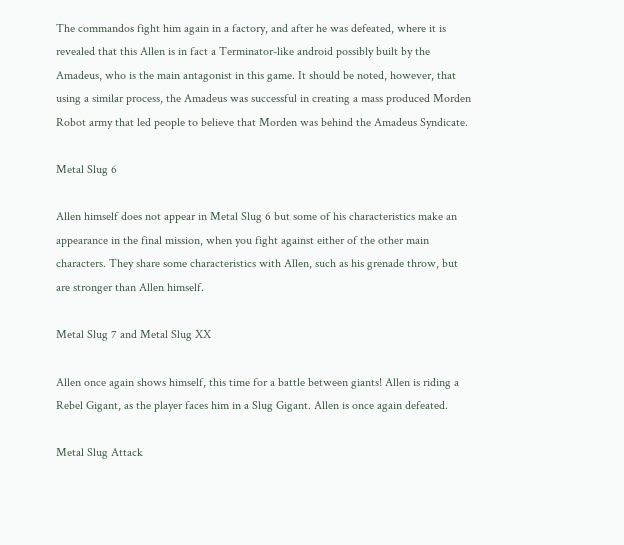The commandos fight him again in a factory, and after he was defeated, where it is revealed that this Allen is in fact a Terminator-like android possibly built by the Amadeus, who is the main antagonist in this game. It should be noted, however, that using a similar process, the Amadeus was successful in creating a mass produced Morden Robot army that led people to believe that Morden was behind the Amadeus Syndicate.

Metal Slug 6

Allen himself does not appear in Metal Slug 6 but some of his characteristics make an appearance in the final mission, when you fight against either of the other main characters. They share some characteristics with Allen, such as his grenade throw, but are stronger than Allen himself.

Metal Slug 7 and Metal Slug XX

Allen once again shows himself, this time for a battle between giants! Allen is riding a Rebel Gigant, as the player faces him in a Slug Gigant. Allen is once again defeated.

Metal Slug Attack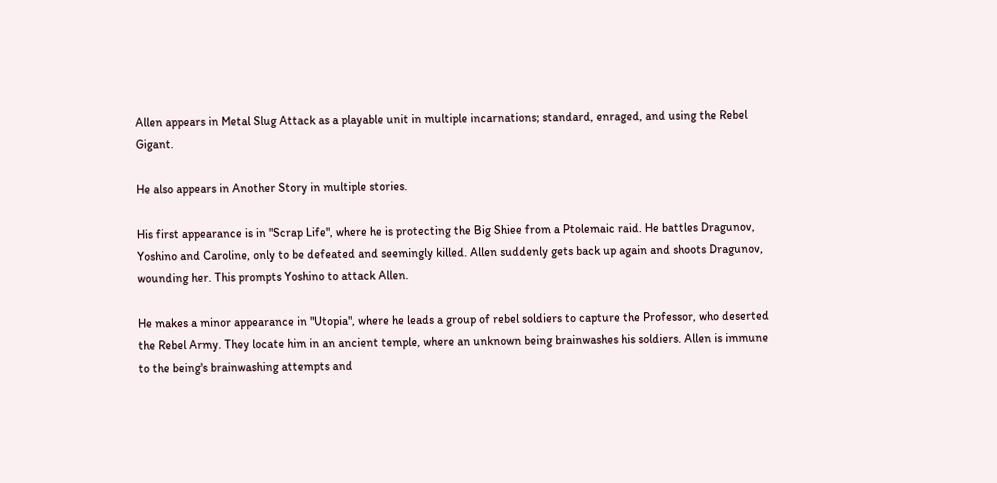Allen appears in Metal Slug Attack as a playable unit in multiple incarnations; standard, enraged, and using the Rebel Gigant.

He also appears in Another Story in multiple stories.

His first appearance is in "Scrap Life", where he is protecting the Big Shiee from a Ptolemaic raid. He battles Dragunov, Yoshino and Caroline, only to be defeated and seemingly killed. Allen suddenly gets back up again and shoots Dragunov, wounding her. This prompts Yoshino to attack Allen.

He makes a minor appearance in "Utopia", where he leads a group of rebel soldiers to capture the Professor, who deserted the Rebel Army. They locate him in an ancient temple, where an unknown being brainwashes his soldiers. Allen is immune to the being's brainwashing attempts and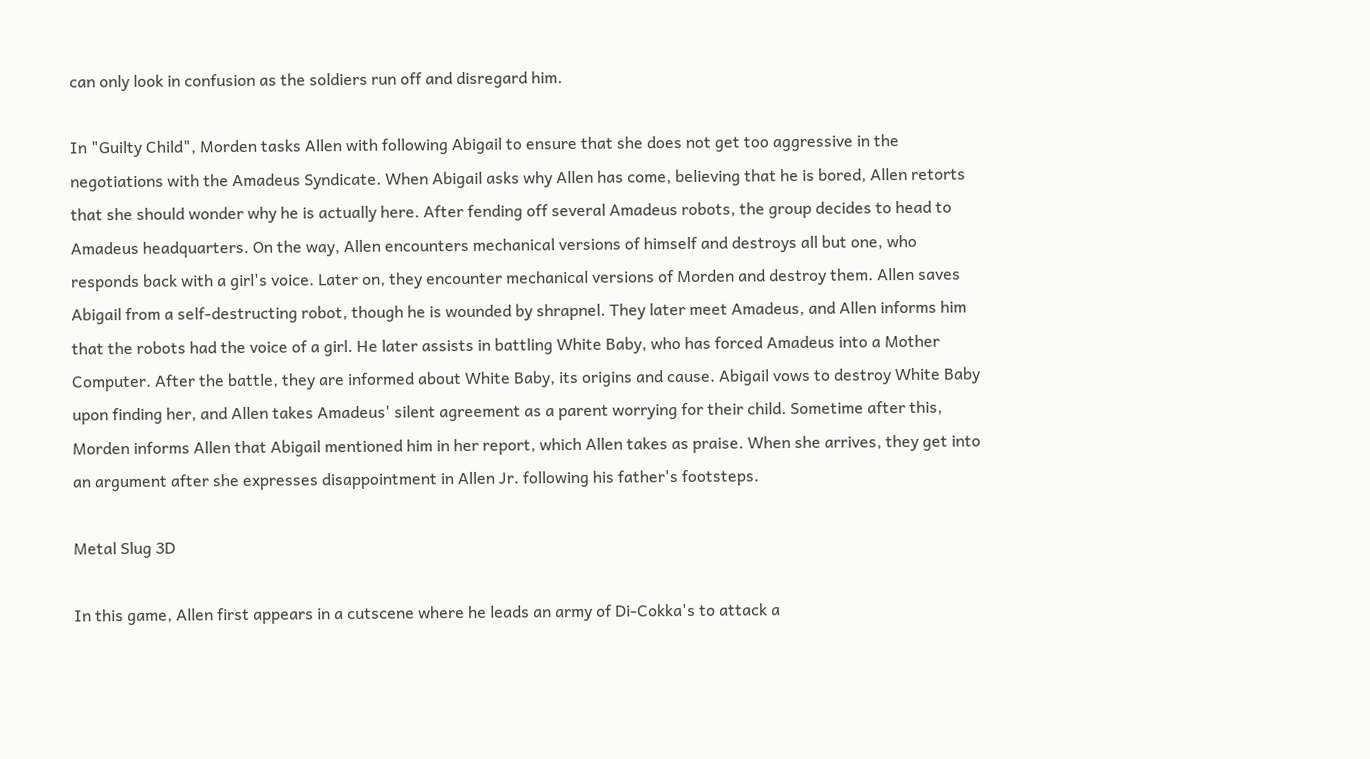can only look in confusion as the soldiers run off and disregard him.

In "Guilty Child", Morden tasks Allen with following Abigail to ensure that she does not get too aggressive in the negotiations with the Amadeus Syndicate. When Abigail asks why Allen has come, believing that he is bored, Allen retorts that she should wonder why he is actually here. After fending off several Amadeus robots, the group decides to head to Amadeus headquarters. On the way, Allen encounters mechanical versions of himself and destroys all but one, who responds back with a girl's voice. Later on, they encounter mechanical versions of Morden and destroy them. Allen saves Abigail from a self-destructing robot, though he is wounded by shrapnel. They later meet Amadeus, and Allen informs him that the robots had the voice of a girl. He later assists in battling White Baby, who has forced Amadeus into a Mother Computer. After the battle, they are informed about White Baby, its origins and cause. Abigail vows to destroy White Baby upon finding her, and Allen takes Amadeus' silent agreement as a parent worrying for their child. Sometime after this, Morden informs Allen that Abigail mentioned him in her report, which Allen takes as praise. When she arrives, they get into an argument after she expresses disappointment in Allen Jr. following his father's footsteps.

Metal Slug 3D

In this game, Allen first appears in a cutscene where he leads an army of Di-Cokka's to attack a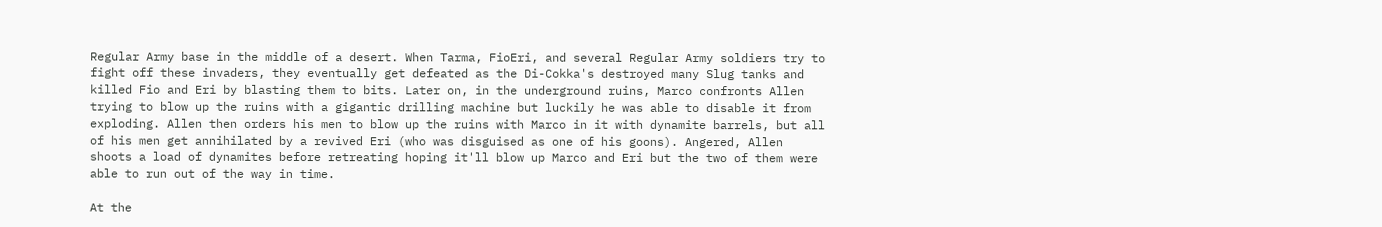Regular Army base in the middle of a desert. When Tarma, FioEri, and several Regular Army soldiers try to fight off these invaders, they eventually get defeated as the Di-Cokka's destroyed many Slug tanks and killed Fio and Eri by blasting them to bits. Later on, in the underground ruins, Marco confronts Allen trying to blow up the ruins with a gigantic drilling machine but luckily he was able to disable it from exploding. Allen then orders his men to blow up the ruins with Marco in it with dynamite barrels, but all of his men get annihilated by a revived Eri (who was disguised as one of his goons). Angered, Allen shoots a load of dynamites before retreating hoping it'll blow up Marco and Eri but the two of them were able to run out of the way in time.

At the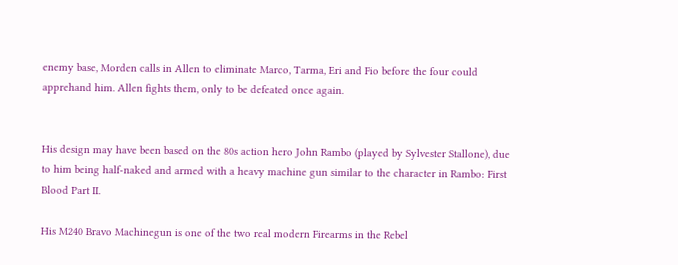enemy base, Morden calls in Allen to eliminate Marco, Tarma, Eri and Fio before the four could apprehand him. Allen fights them, only to be defeated once again.


His design may have been based on the 80s action hero John Rambo (played by Sylvester Stallone), due to him being half-naked and armed with a heavy machine gun similar to the character in Rambo: First Blood Part II.

His M240 Bravo Machinegun is one of the two real modern Firearms in the Rebel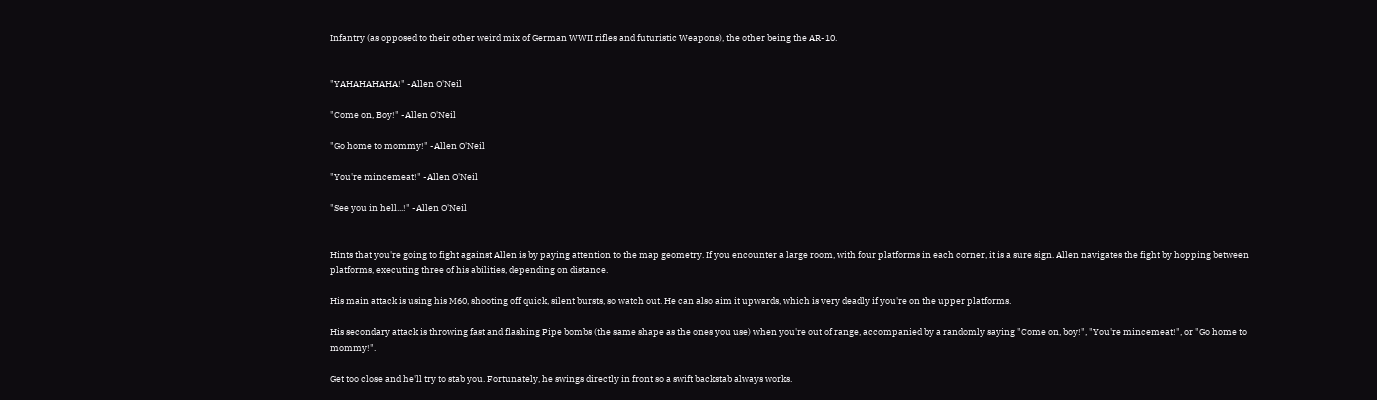Infantry (as opposed to their other weird mix of German WWII rifles and futuristic Weapons), the other being the AR-10.


"YAHAHAHAHA!" -Allen O'Neil

"Come on, Boy!" -Allen O'Neil

"Go home to mommy!" -Allen O'Neil

"You're mincemeat!" -Allen O'Neil

"See you in hell...!" -Allen O'Neil


Hints that you're going to fight against Allen is by paying attention to the map geometry. If you encounter a large room, with four platforms in each corner, it is a sure sign. Allen navigates the fight by hopping between platforms, executing three of his abilities, depending on distance.

His main attack is using his M60, shooting off quick, silent bursts, so watch out. He can also aim it upwards, which is very deadly if you're on the upper platforms.

His secondary attack is throwing fast and flashing Pipe bombs (the same shape as the ones you use) when you're out of range, accompanied by a randomly saying "Come on, boy!", "You're mincemeat!", or "Go home to mommy!".

Get too close and he'll try to stab you. Fortunately, he swings directly in front so a swift backstab always works.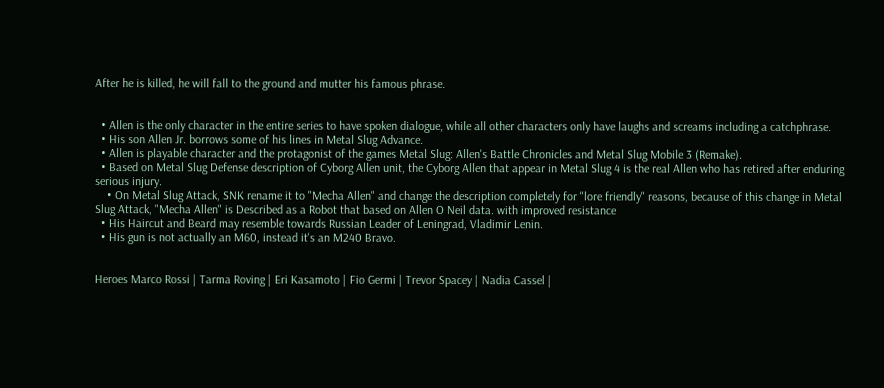After he is killed, he will fall to the ground and mutter his famous phrase.


  • Allen is the only character in the entire series to have spoken dialogue, while all other characters only have laughs and screams including a catchphrase.
  • His son Allen Jr. borrows some of his lines in Metal Slug Advance.
  • Allen is playable character and the protagonist of the games Metal Slug: Allen's Battle Chronicles and Metal Slug Mobile 3 (Remake).
  • Based on Metal Slug Defense description of Cyborg Allen unit, the Cyborg Allen that appear in Metal Slug 4 is the real Allen who has retired after enduring serious injury.
    • On Metal Slug Attack, SNK rename it to "Mecha Allen" and change the description completely for "lore friendly" reasons, because of this change in Metal Slug Attack, "Mecha Allen" is Described as a Robot that based on Allen O Neil data. with improved resistance
  • His Haircut and Beard may resemble towards Russian Leader of Leningrad, Vladimir Lenin.
  • His gun is not actually an M60, instead it's an M240 Bravo.


Heroes Marco Rossi | Tarma Roving | Eri Kasamoto | Fio Germi | Trevor Spacey | Nadia Cassel |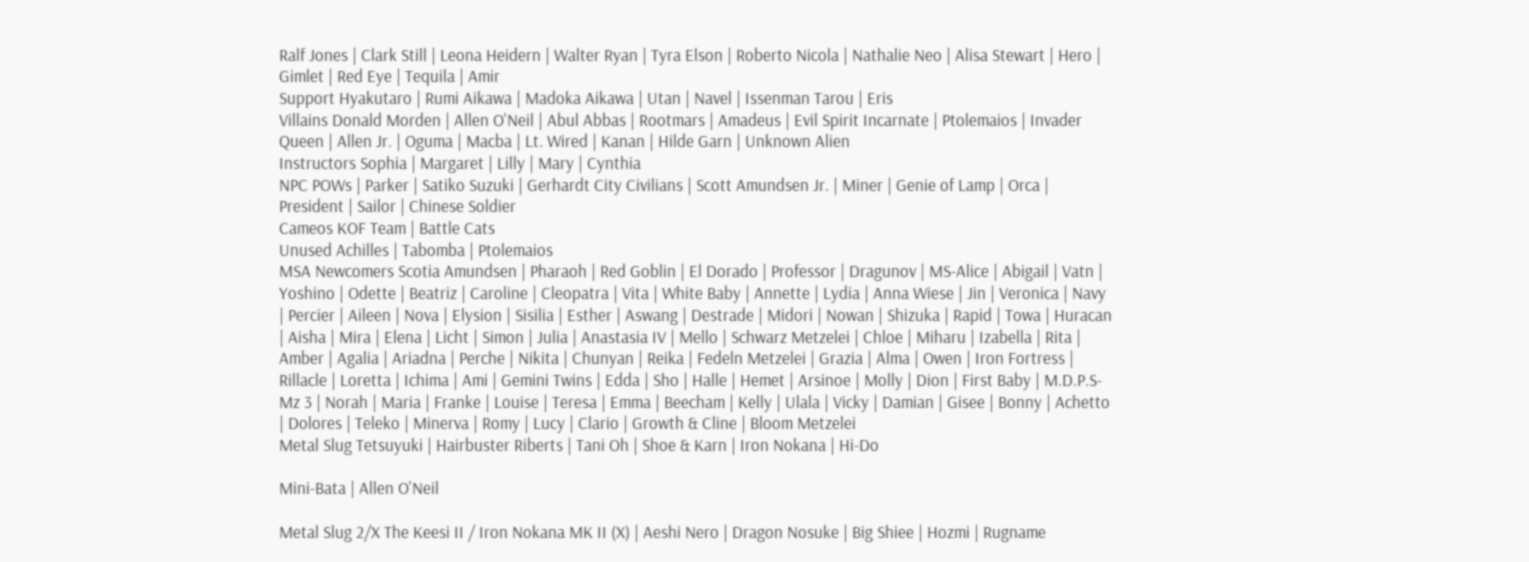Ralf Jones | Clark Still | Leona Heidern | Walter Ryan | Tyra Elson | Roberto Nicola | Nathalie Neo | Alisa Stewart | Hero | Gimlet | Red Eye | Tequila | Amir
Support Hyakutaro | Rumi Aikawa | Madoka Aikawa | Utan | Navel | Issenman Tarou | Eris
Villains Donald Morden | Allen O'Neil | Abul Abbas | Rootmars | Amadeus | Evil Spirit Incarnate | Ptolemaios | Invader Queen | Allen Jr. | Oguma | Macba | Lt. Wired | Kanan | Hilde Garn | Unknown Alien
Instructors Sophia | Margaret | Lilly | Mary | Cynthia
NPC POWs | Parker | Satiko Suzuki | Gerhardt City Civilians | Scott Amundsen Jr. | Miner | Genie of Lamp | Orca | President | Sailor | Chinese Soldier
Cameos KOF Team | Battle Cats
Unused Achilles | Tabomba | Ptolemaios
MSA Newcomers Scotia Amundsen | Pharaoh | Red Goblin | El Dorado | Professor | Dragunov | MS-Alice | Abigail | Vatn | Yoshino | Odette | Beatriz | Caroline | Cleopatra | Vita | White Baby | Annette | Lydia | Anna Wiese | Jin | Veronica | Navy | Percier | Aileen | Nova | Elysion | Sisilia | Esther | Aswang | Destrade | Midori | Nowan | Shizuka | Rapid | Towa | Huracan | Aisha | Mira | Elena | Licht | Simon | Julia | Anastasia IV | Mello | Schwarz Metzelei | Chloe | Miharu | Izabella | Rita | Amber | Agalia | Ariadna | Perche | Nikita | Chunyan | Reika | Fedeln Metzelei | Grazia | Alma | Owen | Iron Fortress | Rillacle | Loretta | Ichima | Ami | Gemini Twins | Edda | Sho | Halle | Hemet | Arsinoe | Molly | Dion | First Baby | M.D.P.S-Mz 3 | Norah | Maria | Franke | Louise | Teresa | Emma | Beecham | Kelly | Ulala | Vicky | Damian | Gisee | Bonny | Achetto | Dolores | Teleko | Minerva | Romy | Lucy | Clario | Growth & Cline | Bloom Metzelei
Metal Slug Tetsuyuki | Hairbuster Riberts | Tani Oh | Shoe & Karn | Iron Nokana | Hi-Do

Mini-Bata | Allen O'Neil

Metal Slug 2/X The Keesi II / Iron Nokana MK II (X) | Aeshi Nero | Dragon Nosuke | Big Shiee | Hozmi | Rugname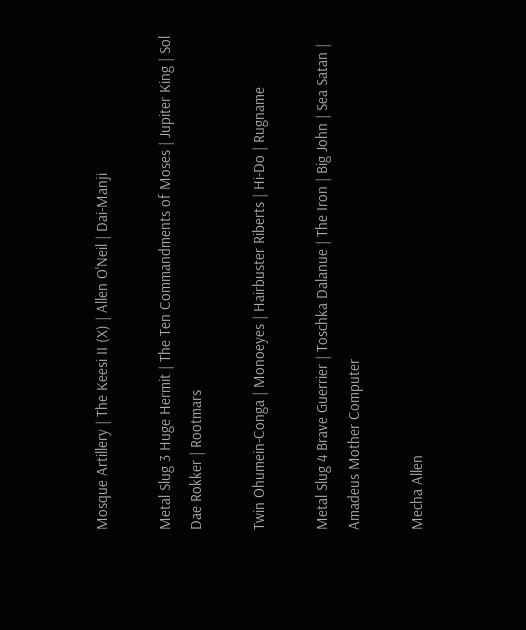Mosque Artillery | The Keesi II (X) | Allen O'Neil | Dai-Manji

Metal Slug 3 Huge Hermit | The Ten Commandments of Moses | Jupiter King | Sol Dae Rokker | Rootmars

Twin Ohumein-Conga | Monoeyes | Hairbuster Riberts | Hi-Do | Rugname

Metal Slug 4 Brave Guerrier | Toschka Dalanue | The Iron | Big John | Sea Satan | Amadeus Mother Computer

Mecha Allen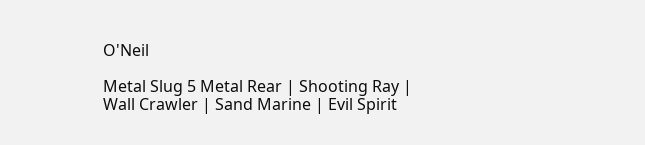O'Neil

Metal Slug 5 Metal Rear | Shooting Ray | Wall Crawler | Sand Marine | Evil Spirit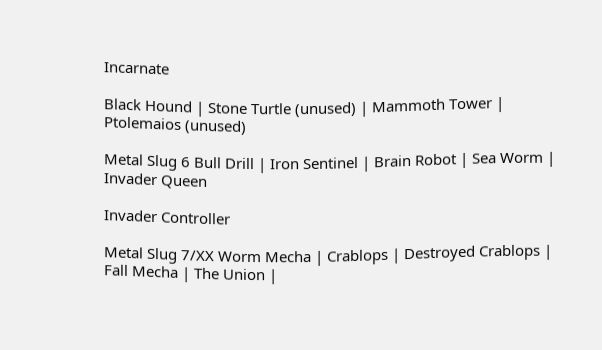Incarnate

Black Hound | Stone Turtle (unused) | Mammoth Tower | Ptolemaios (unused)

Metal Slug 6 Bull Drill | Iron Sentinel | Brain Robot | Sea Worm | Invader Queen

Invader Controller

Metal Slug 7/XX Worm Mecha | Crablops | Destroyed Crablops | Fall Mecha | The Union |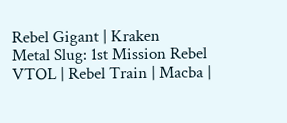Rebel Gigant | Kraken
Metal Slug: 1st Mission Rebel VTOL | Rebel Train | Macba |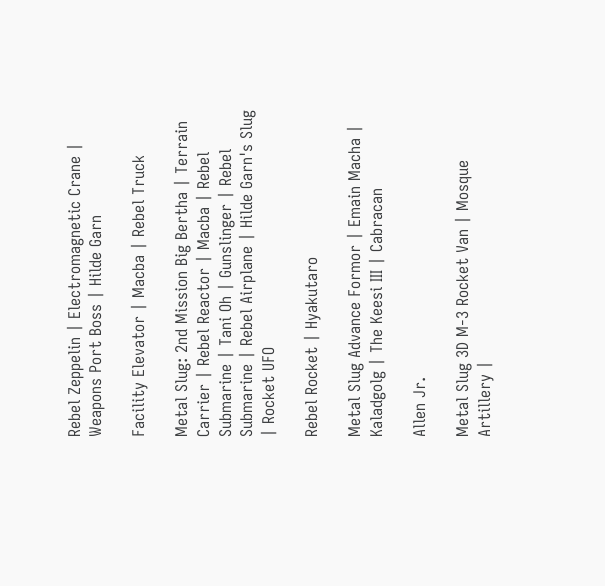Rebel Zeppelin | Electromagnetic Crane | Weapons Port Boss | Hilde Garn

Facility Elevator | Macba | Rebel Truck

Metal Slug: 2nd Mission Big Bertha | Terrain Carrier | Rebel Reactor | Macba | Rebel Submarine | Tani Oh | Gunslinger | Rebel Submarine | Rebel Airplane | Hilde Garn's Slug | Rocket UFO

Rebel Rocket | Hyakutaro

Metal Slug Advance Formor | Emain Macha | Kaladgolg | The Keesi III | Cabracan

Allen Jr.

Metal Slug 3D M-3 Rocket Van | Mosque Artillery |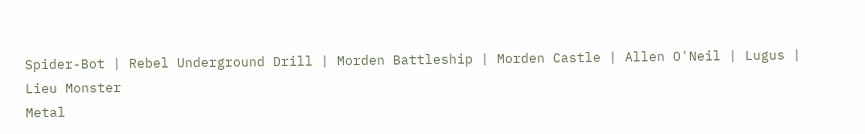Spider-Bot | Rebel Underground Drill | Morden Battleship | Morden Castle | Allen O'Neil | Lugus | Lieu Monster
Metal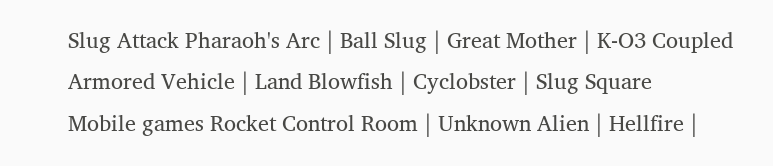Slug Attack Pharaoh's Arc | Ball Slug | Great Mother | K-O3 Coupled Armored Vehicle | Land Blowfish | Cyclobster | Slug Square
Mobile games Rocket Control Room | Unknown Alien | Hellfire |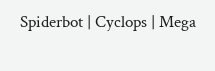Spiderbot | Cyclops | Mega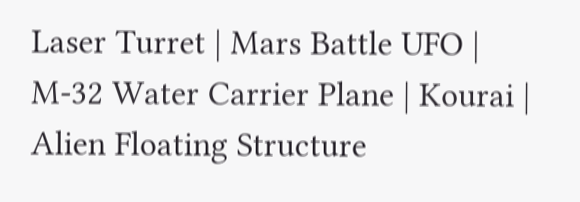Laser Turret | Mars Battle UFO | M-32 Water Carrier Plane | Kourai | Alien Floating Structure